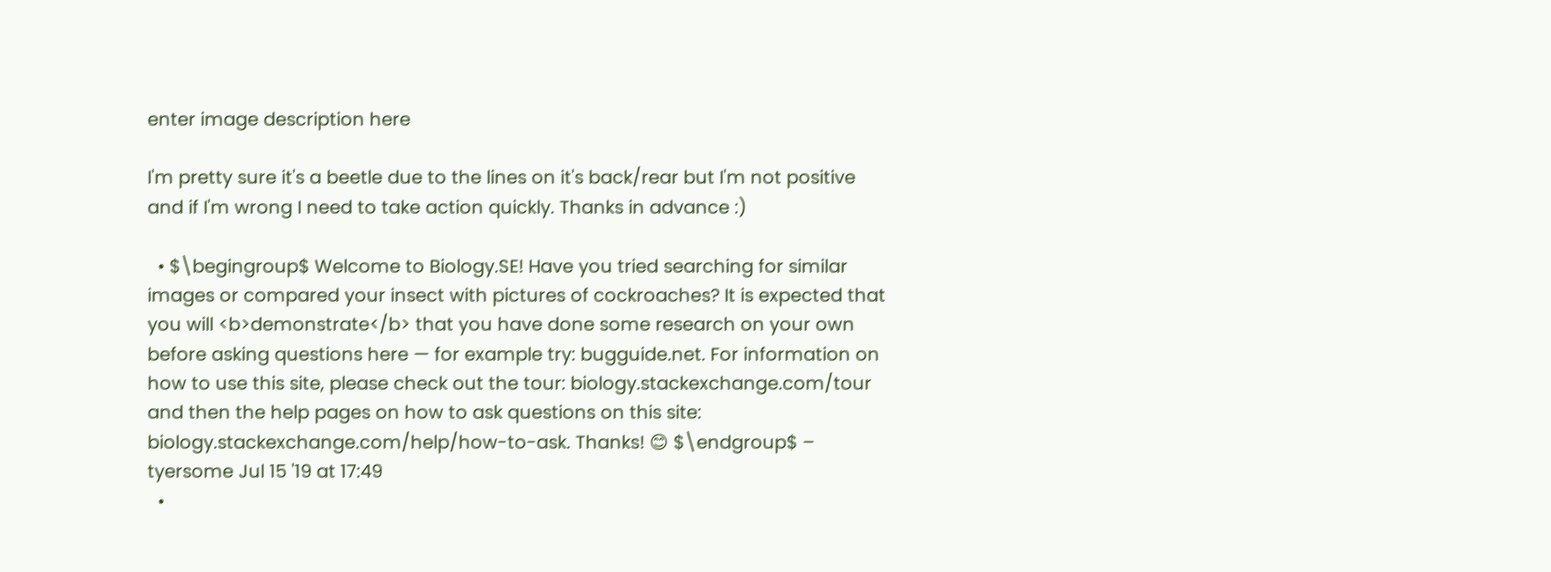enter image description here

I'm pretty sure it's a beetle due to the lines on it's back/rear but I'm not positive and if I'm wrong I need to take action quickly. Thanks in advance :)

  • $\begingroup$ Welcome to Biology.SE! Have you tried searching for similar images or compared your insect with pictures of cockroaches? It is expected that you will <b>demonstrate</b> that you have done some research on your own before asking questions here — for example try: bugguide.net. For information on how to use this site, please check out the tour: biology.stackexchange.com/tour and then the help pages on how to ask questions on this site: biology.stackexchange.com/help/how-to-ask. Thanks! 😊 $\endgroup$ – tyersome Jul 15 '19 at 17:49
  •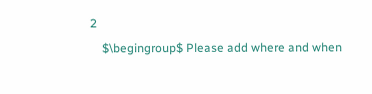2
    $\begingroup$ Please add where and when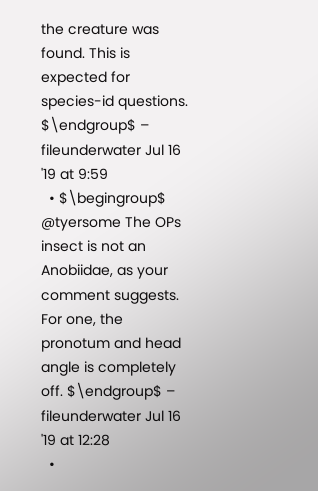the creature was found. This is expected for species-id questions. $\endgroup$ – fileunderwater Jul 16 '19 at 9:59
  • $\begingroup$ @tyersome The OPs insect is not an Anobiidae, as your comment suggests. For one, the pronotum and head angle is completely off. $\endgroup$ – fileunderwater Jul 16 '19 at 12:28
  •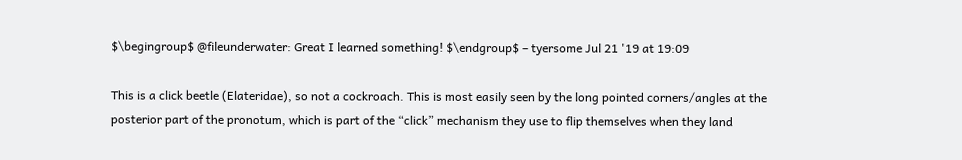$\begingroup$ @fileunderwater: Great I learned something! $\endgroup$ – tyersome Jul 21 '19 at 19:09

This is a click beetle (Elateridae), so not a cockroach. This is most easily seen by the long pointed corners/angles at the posterior part of the pronotum, which is part of the “click” mechanism they use to flip themselves when they land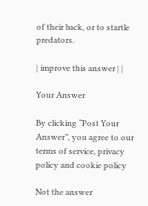of their back, or to startle predators.

| improve this answer | |

Your Answer

By clicking “Post Your Answer”, you agree to our terms of service, privacy policy and cookie policy

Not the answer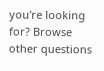you're looking for? Browse other questions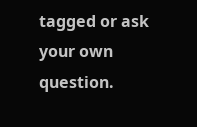tagged or ask your own question.